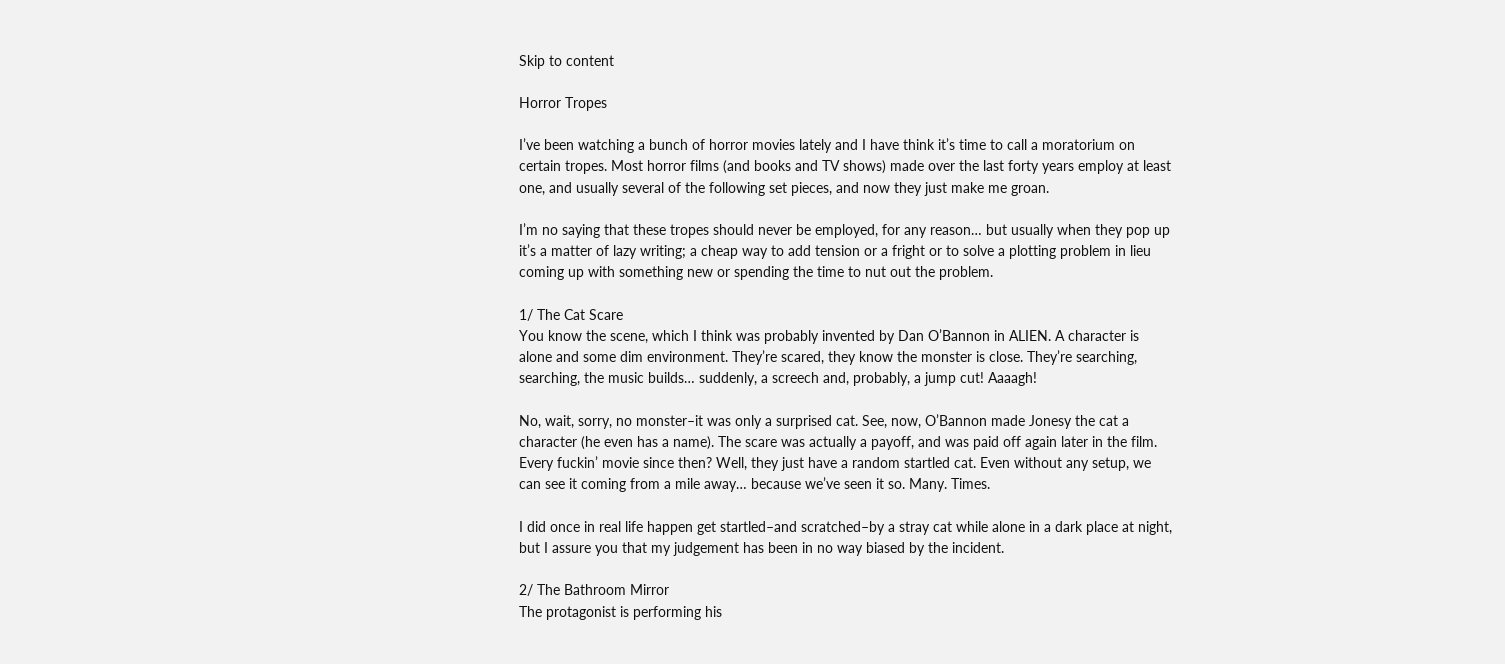Skip to content

Horror Tropes

I’ve been watching a bunch of horror movies lately and I have think it’s time to call a moratorium on certain tropes. Most horror films (and books and TV shows) made over the last forty years employ at least one, and usually several of the following set pieces, and now they just make me groan.

I’m no saying that these tropes should never be employed, for any reason… but usually when they pop up it’s a matter of lazy writing; a cheap way to add tension or a fright or to solve a plotting problem in lieu coming up with something new or spending the time to nut out the problem.

1/ The Cat Scare
You know the scene, which I think was probably invented by Dan O’Bannon in ALIEN. A character is alone and some dim environment. They’re scared, they know the monster is close. They’re searching, searching, the music builds… suddenly, a screech and, probably, a jump cut! Aaaagh!

No, wait, sorry, no monster–it was only a surprised cat. See, now, O’Bannon made Jonesy the cat a character (he even has a name). The scare was actually a payoff, and was paid off again later in the film. Every fuckin’ movie since then? Well, they just have a random startled cat. Even without any setup, we can see it coming from a mile away… because we’ve seen it so. Many. Times.

I did once in real life happen get startled–and scratched–by a stray cat while alone in a dark place at night, but I assure you that my judgement has been in no way biased by the incident.

2/ The Bathroom Mirror
The protagonist is performing his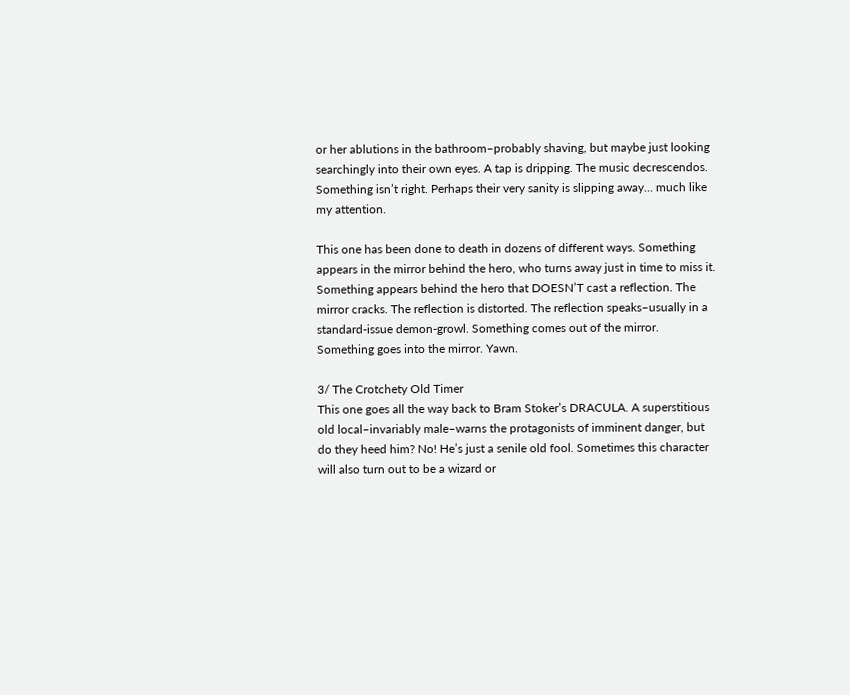or her ablutions in the bathroom–probably shaving, but maybe just looking searchingly into their own eyes. A tap is dripping. The music decrescendos. Something isn’t right. Perhaps their very sanity is slipping away… much like my attention.

This one has been done to death in dozens of different ways. Something appears in the mirror behind the hero, who turns away just in time to miss it. Something appears behind the hero that DOESN’T cast a reflection. The mirror cracks. The reflection is distorted. The reflection speaks–usually in a standard-issue demon-growl. Something comes out of the mirror. Something goes into the mirror. Yawn.

3/ The Crotchety Old Timer
This one goes all the way back to Bram Stoker’s DRACULA. A superstitious old local–invariably male–warns the protagonists of imminent danger, but do they heed him? No! He’s just a senile old fool. Sometimes this character will also turn out to be a wizard or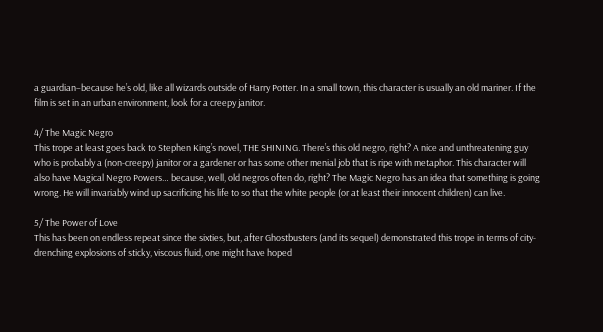a guardian–because he’s old, like all wizards outside of Harry Potter. In a small town, this character is usually an old mariner. If the film is set in an urban environment, look for a creepy janitor.

4/ The Magic Negro
This trope at least goes back to Stephen King’s novel, THE SHINING. There’s this old negro, right? A nice and unthreatening guy who is probably a (non-creepy) janitor or a gardener or has some other menial job that is ripe with metaphor. This character will also have Magical Negro Powers… because, well, old negros often do, right? The Magic Negro has an idea that something is going wrong. He will invariably wind up sacrificing his life to so that the white people (or at least their innocent children) can live.

5/ The Power of Love
This has been on endless repeat since the sixties, but, after Ghostbusters (and its sequel) demonstrated this trope in terms of city-drenching explosions of sticky, viscous fluid, one might have hoped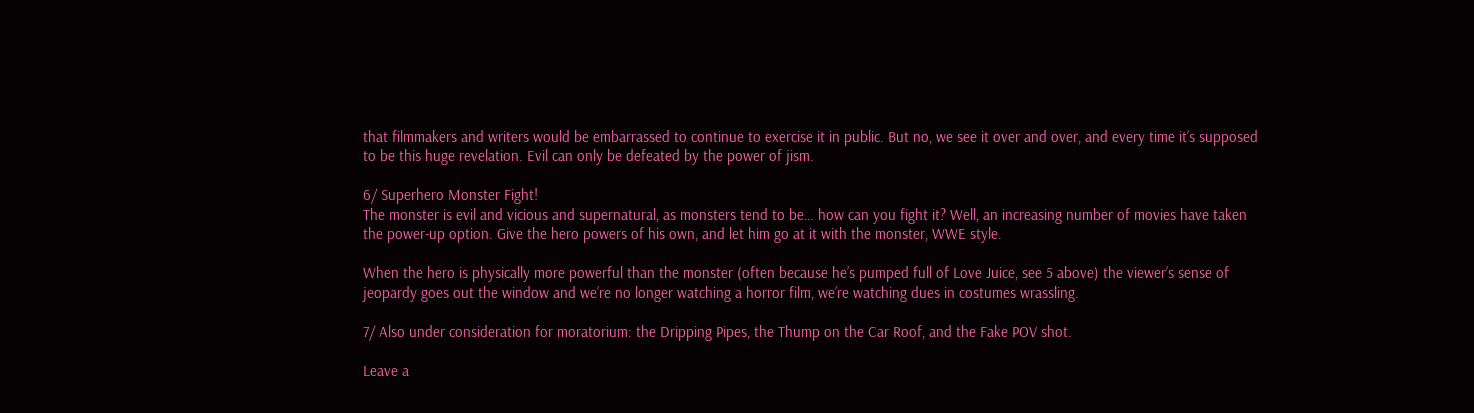that filmmakers and writers would be embarrassed to continue to exercise it in public. But no, we see it over and over, and every time it’s supposed to be this huge revelation. Evil can only be defeated by the power of jism.

6/ Superhero Monster Fight!
The monster is evil and vicious and supernatural, as monsters tend to be… how can you fight it? Well, an increasing number of movies have taken the power-up option. Give the hero powers of his own, and let him go at it with the monster, WWE style.

When the hero is physically more powerful than the monster (often because he’s pumped full of Love Juice, see 5 above) the viewer’s sense of jeopardy goes out the window and we’re no longer watching a horror film, we’re watching dues in costumes wrassling.

7/ Also under consideration for moratorium: the Dripping Pipes, the Thump on the Car Roof, and the Fake POV shot.

Leave a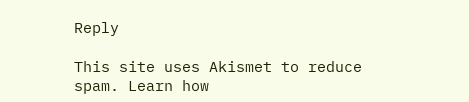Reply

This site uses Akismet to reduce spam. Learn how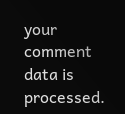your comment data is processed.